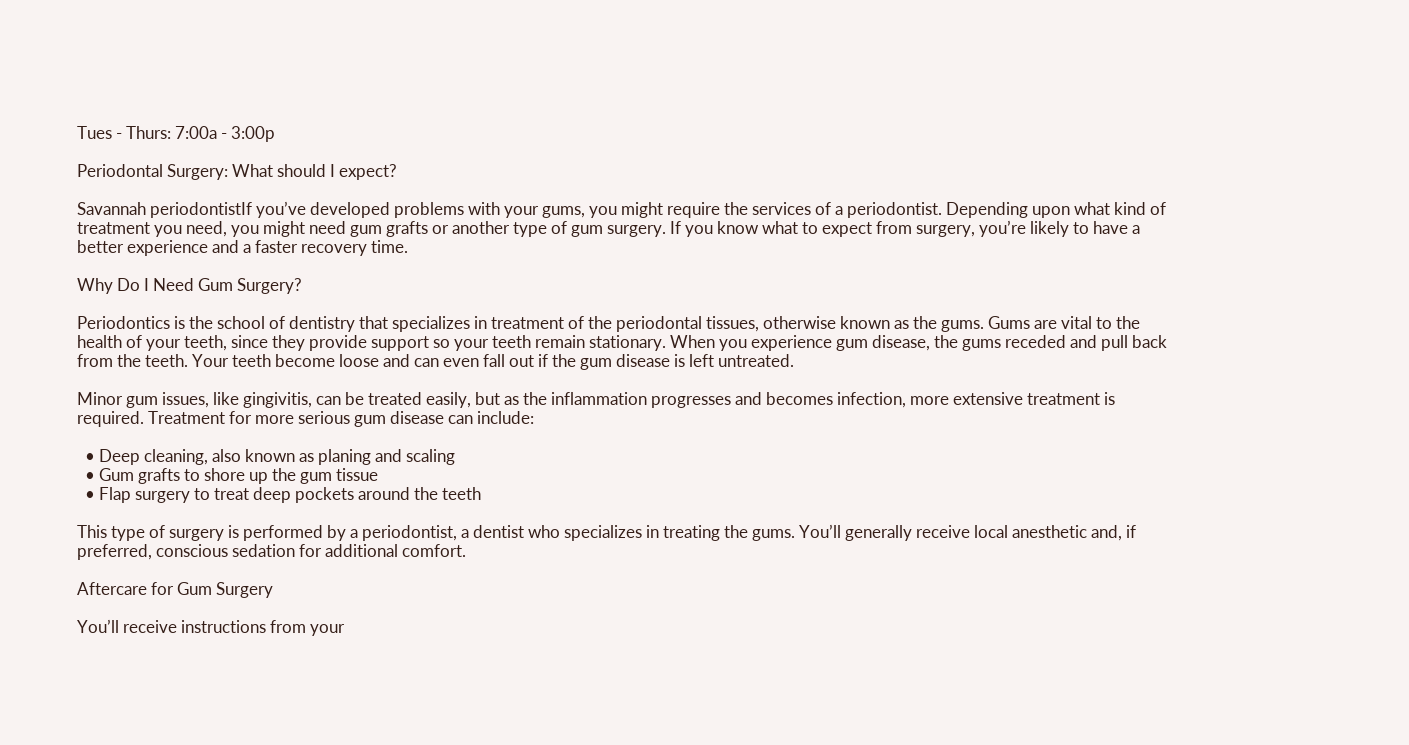Tues - Thurs: 7:00a - 3:00p

Periodontal Surgery: What should I expect?

Savannah periodontistIf you’ve developed problems with your gums, you might require the services of a periodontist. Depending upon what kind of treatment you need, you might need gum grafts or another type of gum surgery. If you know what to expect from surgery, you’re likely to have a better experience and a faster recovery time.

Why Do I Need Gum Surgery?

Periodontics is the school of dentistry that specializes in treatment of the periodontal tissues, otherwise known as the gums. Gums are vital to the health of your teeth, since they provide support so your teeth remain stationary. When you experience gum disease, the gums receded and pull back from the teeth. Your teeth become loose and can even fall out if the gum disease is left untreated.

Minor gum issues, like gingivitis, can be treated easily, but as the inflammation progresses and becomes infection, more extensive treatment is required. Treatment for more serious gum disease can include:

  • Deep cleaning, also known as planing and scaling
  • Gum grafts to shore up the gum tissue
  • Flap surgery to treat deep pockets around the teeth

This type of surgery is performed by a periodontist, a dentist who specializes in treating the gums. You’ll generally receive local anesthetic and, if preferred, conscious sedation for additional comfort.

Aftercare for Gum Surgery

You’ll receive instructions from your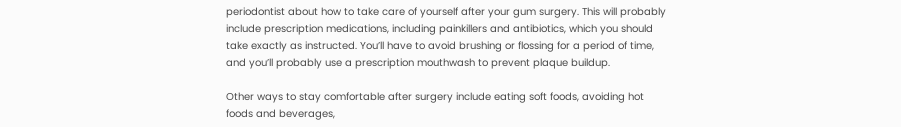periodontist about how to take care of yourself after your gum surgery. This will probably include prescription medications, including painkillers and antibiotics, which you should take exactly as instructed. You’ll have to avoid brushing or flossing for a period of time, and you’ll probably use a prescription mouthwash to prevent plaque buildup.

Other ways to stay comfortable after surgery include eating soft foods, avoiding hot foods and beverages,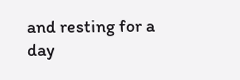and resting for a day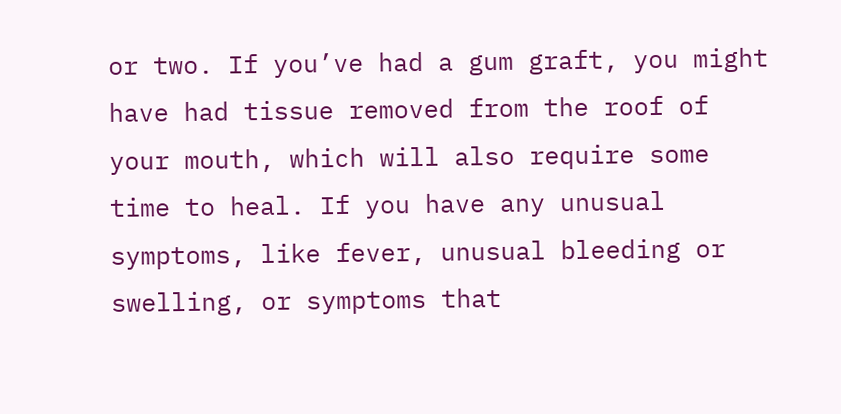or two. If you’ve had a gum graft, you might have had tissue removed from the roof of your mouth, which will also require some time to heal. If you have any unusual symptoms, like fever, unusual bleeding or swelling, or symptoms that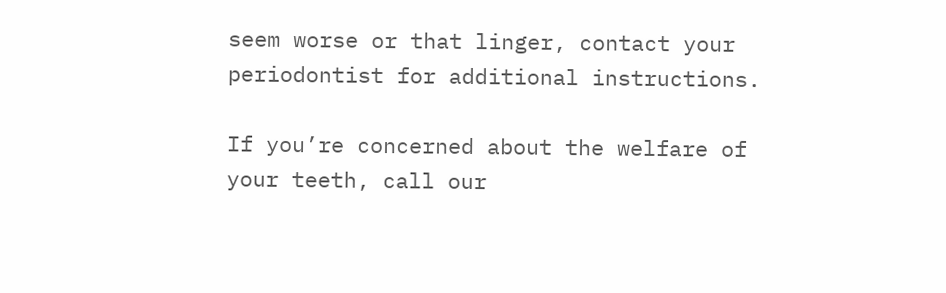seem worse or that linger, contact your periodontist for additional instructions.

If you’re concerned about the welfare of your teeth, call our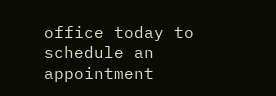office today to schedule an appointment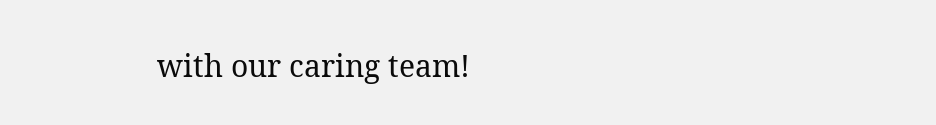with our caring team!